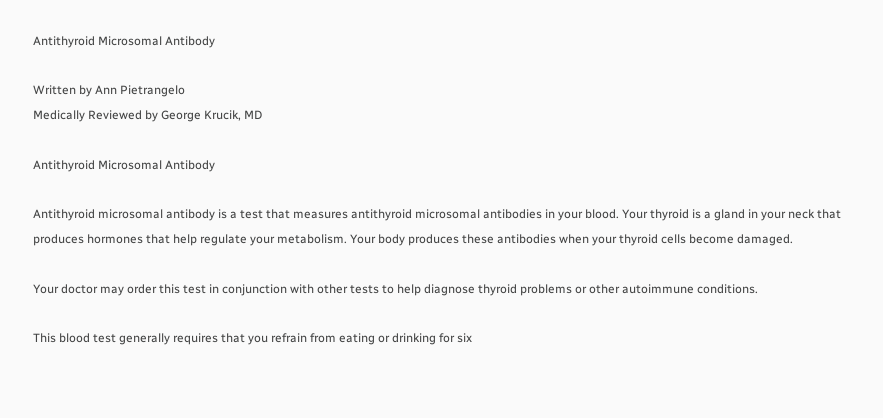Antithyroid Microsomal Antibody

Written by Ann Pietrangelo
Medically Reviewed by George Krucik, MD

Antithyroid Microsomal Antibody

Antithyroid microsomal antibody is a test that measures antithyroid microsomal antibodies in your blood. Your thyroid is a gland in your neck that produces hormones that help regulate your metabolism. Your body produces these antibodies when your thyroid cells become damaged.

Your doctor may order this test in conjunction with other tests to help diagnose thyroid problems or other autoimmune conditions.

This blood test generally requires that you refrain from eating or drinking for six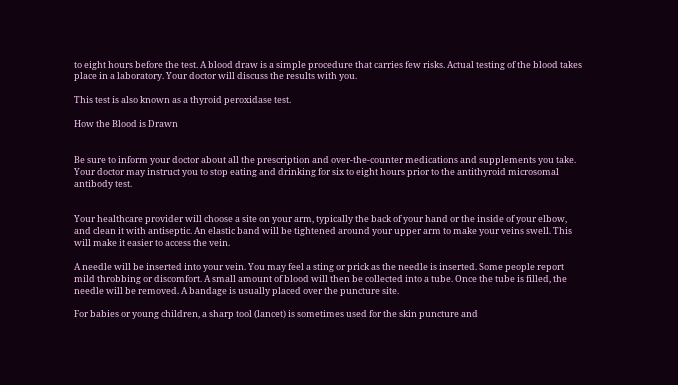to eight hours before the test. A blood draw is a simple procedure that carries few risks. Actual testing of the blood takes place in a laboratory. Your doctor will discuss the results with you.

This test is also known as a thyroid peroxidase test.

How the Blood is Drawn


Be sure to inform your doctor about all the prescription and over-the-counter medications and supplements you take. Your doctor may instruct you to stop eating and drinking for six to eight hours prior to the antithyroid microsomal antibody test.


Your healthcare provider will choose a site on your arm, typically the back of your hand or the inside of your elbow, and clean it with antiseptic. An elastic band will be tightened around your upper arm to make your veins swell. This will make it easier to access the vein.

A needle will be inserted into your vein. You may feel a sting or prick as the needle is inserted. Some people report mild throbbing or discomfort. A small amount of blood will then be collected into a tube. Once the tube is filled, the needle will be removed. A bandage is usually placed over the puncture site.

For babies or young children, a sharp tool (lancet) is sometimes used for the skin puncture and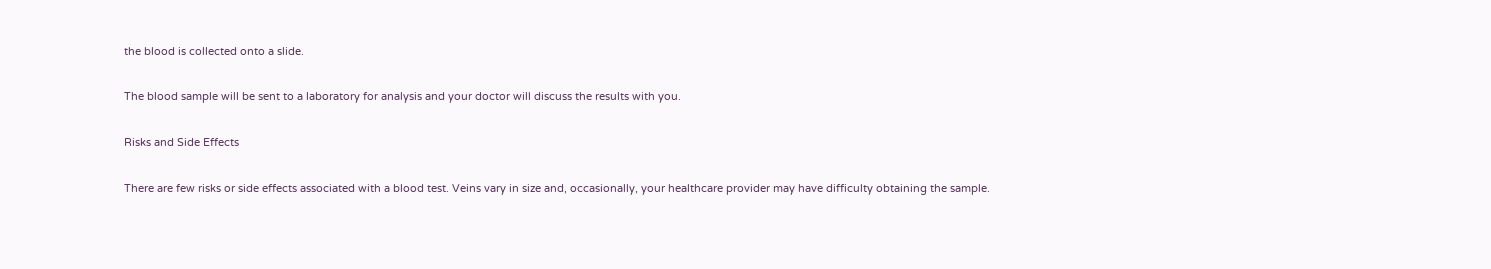the blood is collected onto a slide.

The blood sample will be sent to a laboratory for analysis and your doctor will discuss the results with you.

Risks and Side Effects

There are few risks or side effects associated with a blood test. Veins vary in size and, occasionally, your healthcare provider may have difficulty obtaining the sample.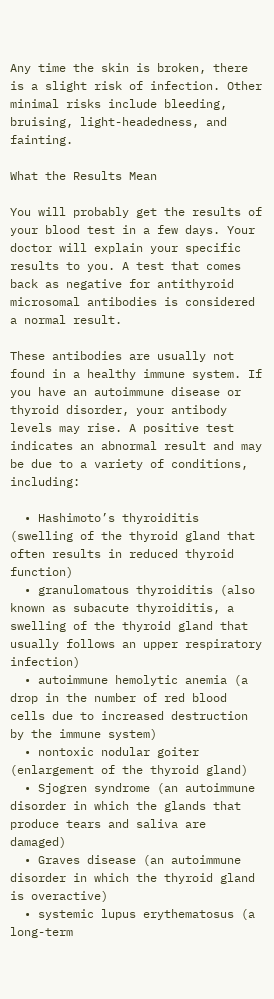Any time the skin is broken, there is a slight risk of infection. Other minimal risks include bleeding, bruising, light-headedness, and fainting.

What the Results Mean

You will probably get the results of your blood test in a few days. Your doctor will explain your specific results to you. A test that comes back as negative for antithyroid microsomal antibodies is considered a normal result.

These antibodies are usually not found in a healthy immune system. If you have an autoimmune disease or thyroid disorder, your antibody levels may rise. A positive test indicates an abnormal result and may be due to a variety of conditions, including:

  • Hashimoto’s thyroiditis (swelling of the thyroid gland that often results in reduced thyroid function)
  • granulomatous thyroiditis (also known as subacute thyroiditis, a swelling of the thyroid gland that usually follows an upper respiratory infection)
  • autoimmune hemolytic anemia (a drop in the number of red blood cells due to increased destruction by the immune system)
  • nontoxic nodular goiter (enlargement of the thyroid gland)
  • Sjogren syndrome (an autoimmune disorder in which the glands that produce tears and saliva are damaged)
  • Graves disease (an autoimmune disorder in which the thyroid gland is overactive)
  • systemic lupus erythematosus (a long-term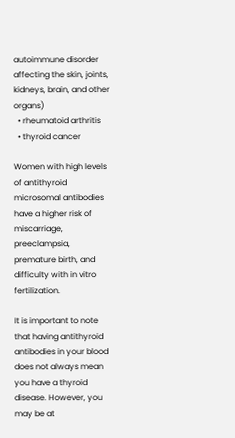autoimmune disorder affecting the skin, joints, kidneys, brain, and other organs)
  • rheumatoid arthritis
  • thyroid cancer

Women with high levels of antithyroid microsomal antibodies have a higher risk of miscarriage, preeclampsia, premature birth, and difficulty with in vitro fertilization.

It is important to note that having antithyroid antibodies in your blood does not always mean you have a thyroid disease. However, you may be at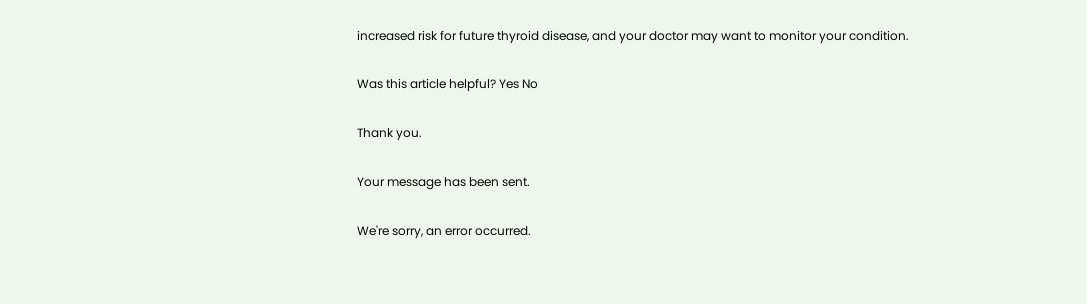increased risk for future thyroid disease, and your doctor may want to monitor your condition.

Was this article helpful? Yes No

Thank you.

Your message has been sent.

We're sorry, an error occurred.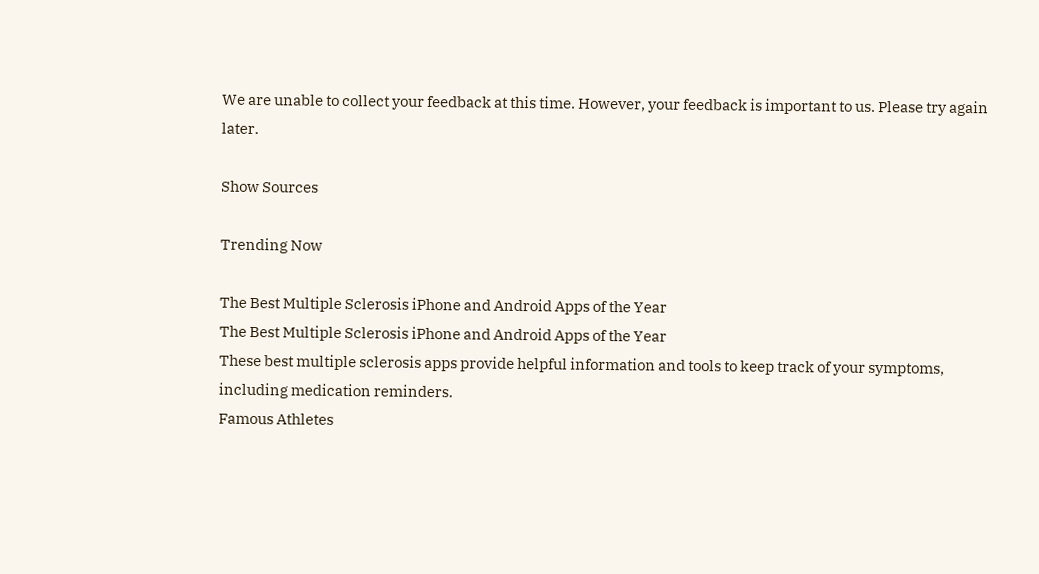We are unable to collect your feedback at this time. However, your feedback is important to us. Please try again later.

Show Sources

Trending Now

The Best Multiple Sclerosis iPhone and Android Apps of the Year
The Best Multiple Sclerosis iPhone and Android Apps of the Year
These best multiple sclerosis apps provide helpful information and tools to keep track of your symptoms, including medication reminders.
Famous Athletes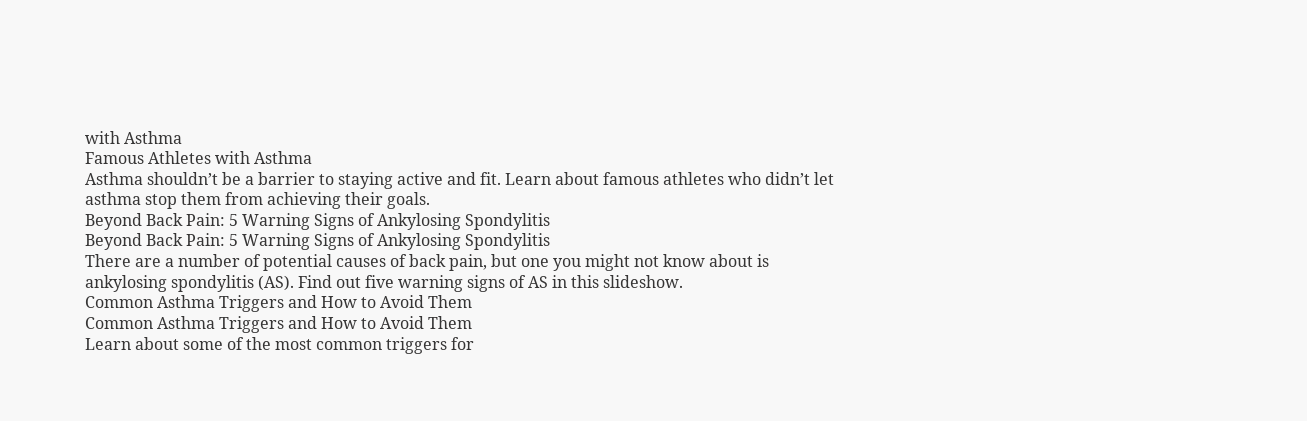with Asthma
Famous Athletes with Asthma
Asthma shouldn’t be a barrier to staying active and fit. Learn about famous athletes who didn’t let asthma stop them from achieving their goals.
Beyond Back Pain: 5 Warning Signs of Ankylosing Spondylitis
Beyond Back Pain: 5 Warning Signs of Ankylosing Spondylitis
There are a number of potential causes of back pain, but one you might not know about is ankylosing spondylitis (AS). Find out five warning signs of AS in this slideshow.
Common Asthma Triggers and How to Avoid Them
Common Asthma Triggers and How to Avoid Them
Learn about some of the most common triggers for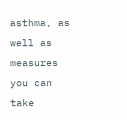asthma, as well as measures you can take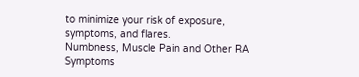to minimize your risk of exposure, symptoms, and flares.
Numbness, Muscle Pain and Other RA Symptoms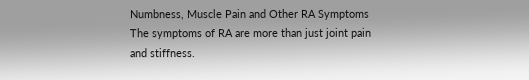Numbness, Muscle Pain and Other RA Symptoms
The symptoms of RA are more than just joint pain and stiffness.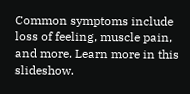Common symptoms include loss of feeling, muscle pain, and more. Learn more in this slideshow.